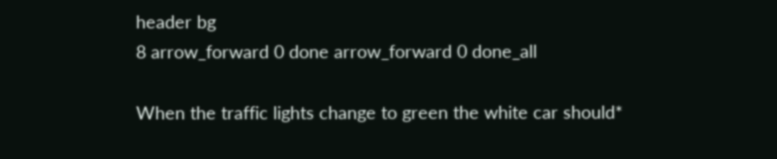header bg
8 arrow_forward 0 done arrow_forward 0 done_all

When the traffic lights change to green the white car should*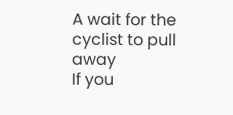A wait for the cyclist to pull away
If you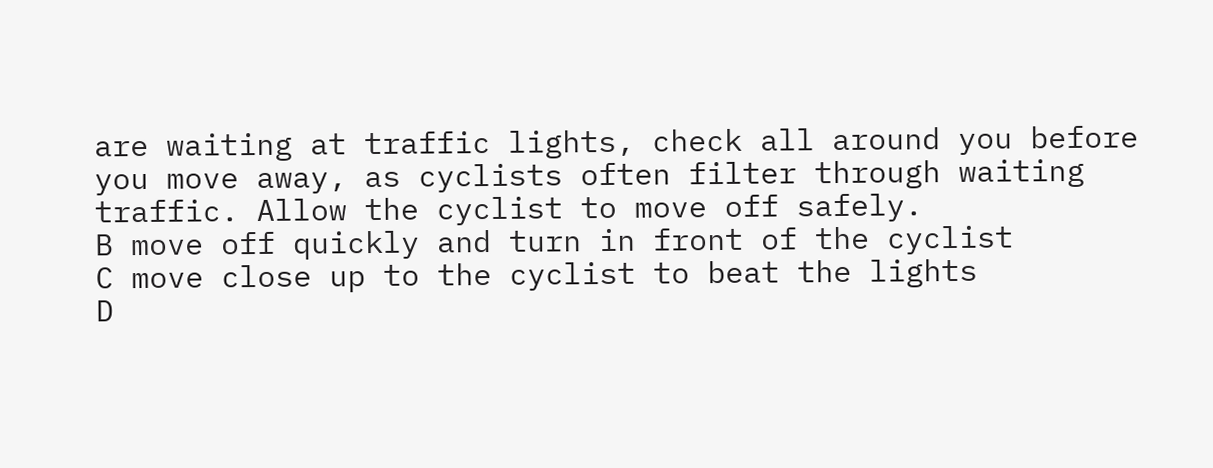are waiting at traffic lights, check all around you before you move away, as cyclists often filter through waiting traffic. Allow the cyclist to move off safely.
B move off quickly and turn in front of the cyclist
C move close up to the cyclist to beat the lights
D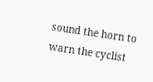sound the horn to warn the cyclist